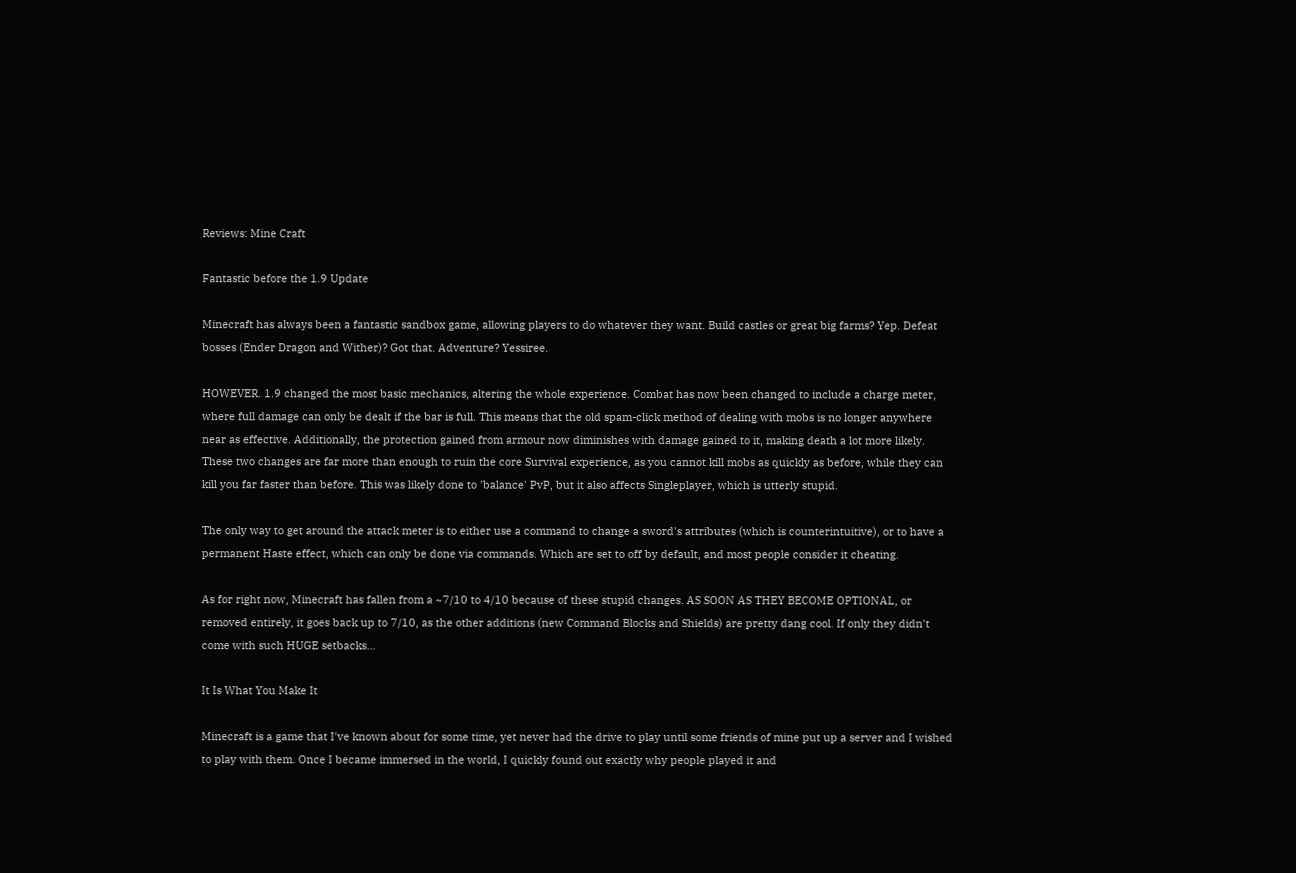Reviews: Mine Craft

Fantastic before the 1.9 Update

Minecraft has always been a fantastic sandbox game, allowing players to do whatever they want. Build castles or great big farms? Yep. Defeat bosses (Ender Dragon and Wither)? Got that. Adventure? Yessiree.

HOWEVER. 1.9 changed the most basic mechanics, altering the whole experience. Combat has now been changed to include a charge meter, where full damage can only be dealt if the bar is full. This means that the old spam-click method of dealing with mobs is no longer anywhere near as effective. Additionally, the protection gained from armour now diminishes with damage gained to it, making death a lot more likely. These two changes are far more than enough to ruin the core Survival experience, as you cannot kill mobs as quickly as before, while they can kill you far faster than before. This was likely done to 'balance' PvP, but it also affects Singleplayer, which is utterly stupid.

The only way to get around the attack meter is to either use a command to change a sword's attributes (which is counterintuitive), or to have a permanent Haste effect, which can only be done via commands. Which are set to off by default, and most people consider it cheating.

As for right now, Minecraft has fallen from a ~7/10 to 4/10 because of these stupid changes. AS SOON AS THEY BECOME OPTIONAL, or removed entirely, it goes back up to 7/10, as the other additions (new Command Blocks and Shields) are pretty dang cool. If only they didn't come with such HUGE setbacks...

It Is What You Make It

Minecraft is a game that I've known about for some time, yet never had the drive to play until some friends of mine put up a server and I wished to play with them. Once I became immersed in the world, I quickly found out exactly why people played it and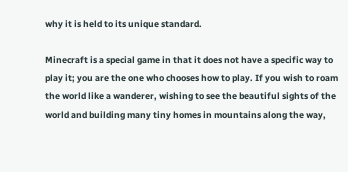why it is held to its unique standard.

Minecraft is a special game in that it does not have a specific way to play it; you are the one who chooses how to play. If you wish to roam the world like a wanderer, wishing to see the beautiful sights of the world and building many tiny homes in mountains along the way,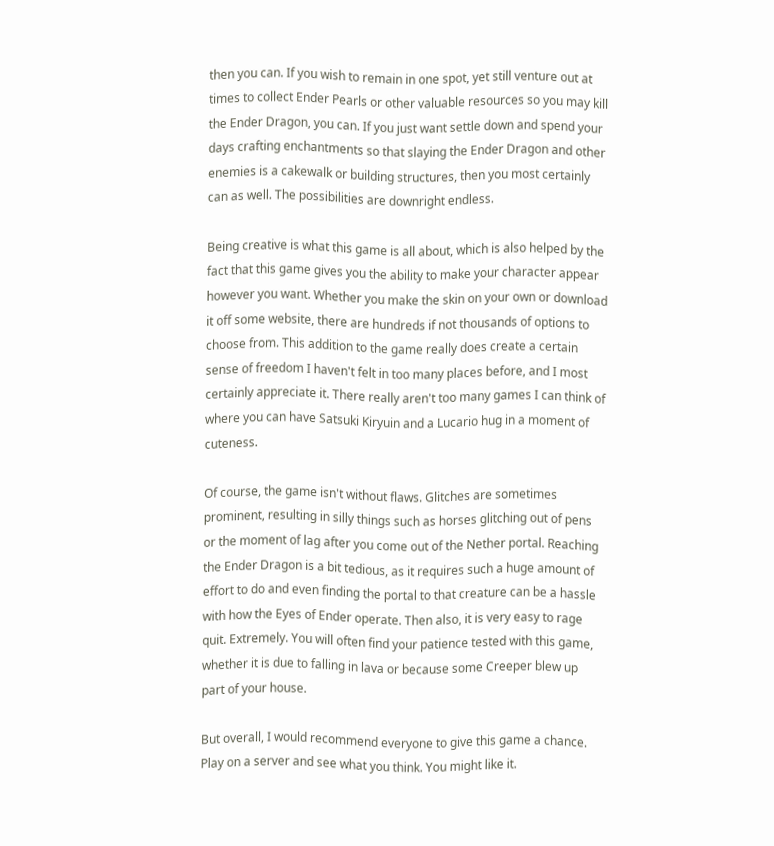then you can. If you wish to remain in one spot, yet still venture out at times to collect Ender Pearls or other valuable resources so you may kill the Ender Dragon, you can. If you just want settle down and spend your days crafting enchantments so that slaying the Ender Dragon and other enemies is a cakewalk or building structures, then you most certainly can as well. The possibilities are downright endless.

Being creative is what this game is all about, which is also helped by the fact that this game gives you the ability to make your character appear however you want. Whether you make the skin on your own or download it off some website, there are hundreds if not thousands of options to choose from. This addition to the game really does create a certain sense of freedom I haven't felt in too many places before, and I most certainly appreciate it. There really aren't too many games I can think of where you can have Satsuki Kiryuin and a Lucario hug in a moment of cuteness.

Of course, the game isn't without flaws. Glitches are sometimes prominent, resulting in silly things such as horses glitching out of pens or the moment of lag after you come out of the Nether portal. Reaching the Ender Dragon is a bit tedious, as it requires such a huge amount of effort to do and even finding the portal to that creature can be a hassle with how the Eyes of Ender operate. Then also, it is very easy to rage quit. Extremely. You will often find your patience tested with this game, whether it is due to falling in lava or because some Creeper blew up part of your house.

But overall, I would recommend everyone to give this game a chance. Play on a server and see what you think. You might like it.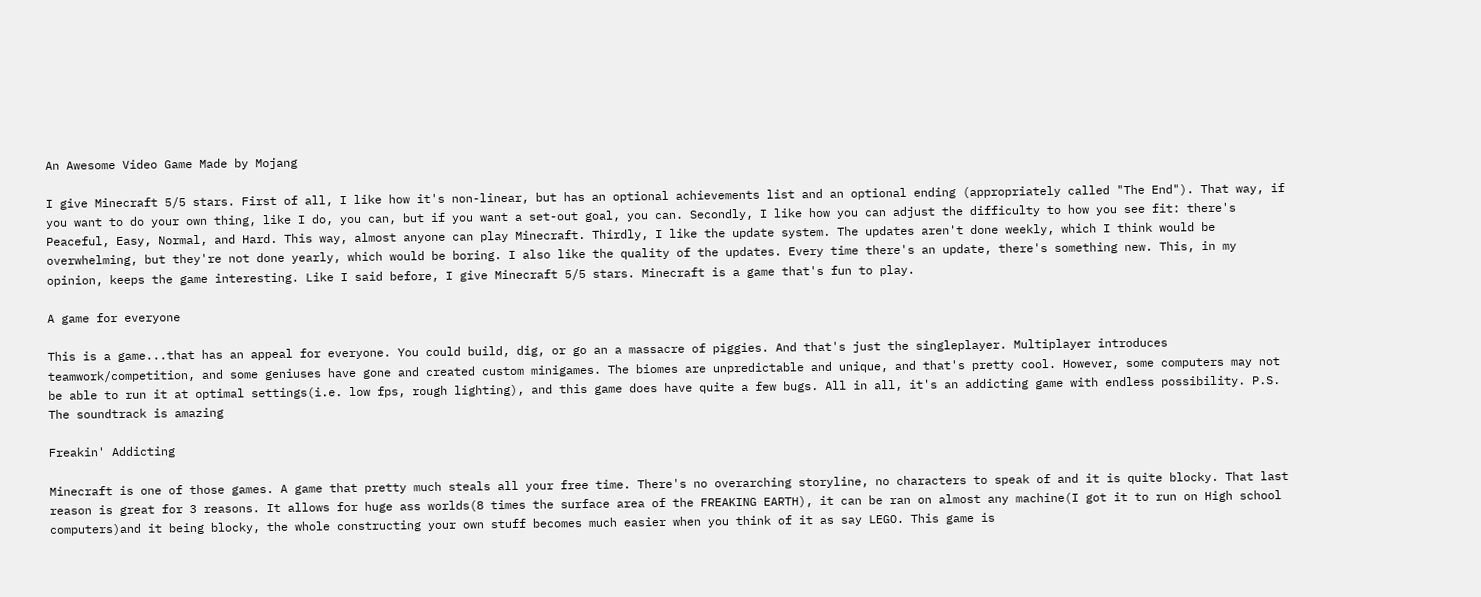An Awesome Video Game Made by Mojang

I give Minecraft 5/5 stars. First of all, I like how it's non-linear, but has an optional achievements list and an optional ending (appropriately called "The End"). That way, if you want to do your own thing, like I do, you can, but if you want a set-out goal, you can. Secondly, I like how you can adjust the difficulty to how you see fit: there's Peaceful, Easy, Normal, and Hard. This way, almost anyone can play Minecraft. Thirdly, I like the update system. The updates aren't done weekly, which I think would be overwhelming, but they're not done yearly, which would be boring. I also like the quality of the updates. Every time there's an update, there's something new. This, in my opinion, keeps the game interesting. Like I said before, I give Minecraft 5/5 stars. Minecraft is a game that's fun to play.

A game for everyone

This is a game...that has an appeal for everyone. You could build, dig, or go an a massacre of piggies. And that's just the singleplayer. Multiplayer introduces teamwork/competition, and some geniuses have gone and created custom minigames. The biomes are unpredictable and unique, and that's pretty cool. However, some computers may not be able to run it at optimal settings(i.e. low fps, rough lighting), and this game does have quite a few bugs. All in all, it's an addicting game with endless possibility. P.S. The soundtrack is amazing

Freakin' Addicting

Minecraft is one of those games. A game that pretty much steals all your free time. There's no overarching storyline, no characters to speak of and it is quite blocky. That last reason is great for 3 reasons. It allows for huge ass worlds(8 times the surface area of the FREAKING EARTH), it can be ran on almost any machine(I got it to run on High school computers)and it being blocky, the whole constructing your own stuff becomes much easier when you think of it as say LEGO. This game is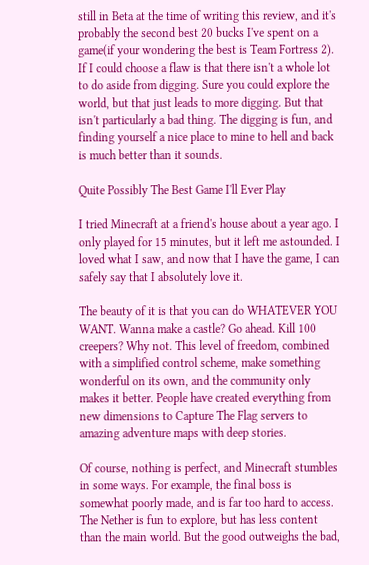still in Beta at the time of writing this review, and it's probably the second best 20 bucks I've spent on a game(if your wondering the best is Team Fortress 2). If I could choose a flaw is that there isn't a whole lot to do aside from digging. Sure you could explore the world, but that just leads to more digging. But that isn't particularly a bad thing. The digging is fun, and finding yourself a nice place to mine to hell and back is much better than it sounds.

Quite Possibly The Best Game I'll Ever Play

I tried Minecraft at a friend's house about a year ago. I only played for 15 minutes, but it left me astounded. I loved what I saw, and now that I have the game, I can safely say that I absolutely love it.

The beauty of it is that you can do WHATEVER YOU WANT. Wanna make a castle? Go ahead. Kill 100 creepers? Why not. This level of freedom, combined with a simplified control scheme, make something wonderful on its own, and the community only makes it better. People have created everything from new dimensions to Capture The Flag servers to amazing adventure maps with deep stories.

Of course, nothing is perfect, and Minecraft stumbles in some ways. For example, the final boss is somewhat poorly made, and is far too hard to access. The Nether is fun to explore, but has less content than the main world. But the good outweighs the bad,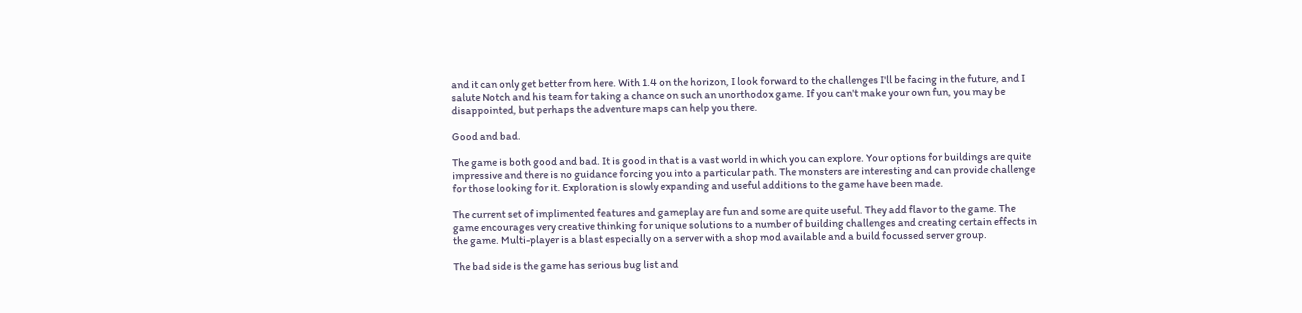and it can only get better from here. With 1.4 on the horizon, I look forward to the challenges I'll be facing in the future, and I salute Notch and his team for taking a chance on such an unorthodox game. If you can't make your own fun, you may be disappointed, but perhaps the adventure maps can help you there.

Good and bad.

The game is both good and bad. It is good in that is a vast world in which you can explore. Your options for buildings are quite impressive and there is no guidance forcing you into a particular path. The monsters are interesting and can provide challenge for those looking for it. Exploration is slowly expanding and useful additions to the game have been made.

The current set of implimented features and gameplay are fun and some are quite useful. They add flavor to the game. The game encourages very creative thinking for unique solutions to a number of building challenges and creating certain effects in the game. Multi-player is a blast especially on a server with a shop mod available and a build focussed server group.

The bad side is the game has serious bug list and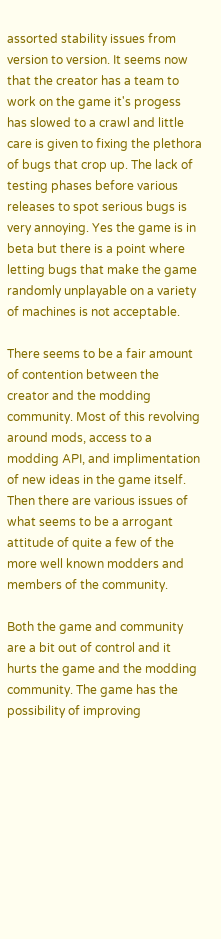assorted stability issues from version to version. It seems now that the creator has a team to work on the game it's progess has slowed to a crawl and little care is given to fixing the plethora of bugs that crop up. The lack of testing phases before various releases to spot serious bugs is very annoying. Yes the game is in beta but there is a point where letting bugs that make the game randomly unplayable on a variety of machines is not acceptable.

There seems to be a fair amount of contention between the creator and the modding community. Most of this revolving around mods, access to a modding API, and implimentation of new ideas in the game itself. Then there are various issues of what seems to be a arrogant attitude of quite a few of the more well known modders and members of the community.

Both the game and community are a bit out of control and it hurts the game and the modding community. The game has the possibility of improving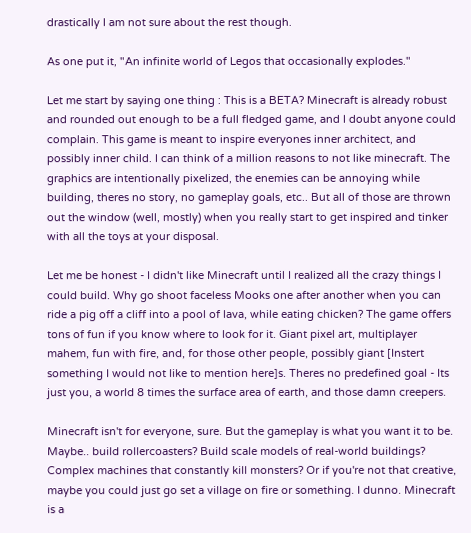drastically I am not sure about the rest though.

As one put it, "An infinite world of Legos that occasionally explodes."

Let me start by saying one thing : This is a BETA? Minecraft is already robust and rounded out enough to be a full fledged game, and I doubt anyone could complain. This game is meant to inspire everyones inner architect, and possibly inner child. I can think of a million reasons to not like minecraft. The graphics are intentionally pixelized, the enemies can be annoying while building, theres no story, no gameplay goals, etc.. But all of those are thrown out the window (well, mostly) when you really start to get inspired and tinker with all the toys at your disposal.

Let me be honest - I didn't like Minecraft until I realized all the crazy things I could build. Why go shoot faceless Mooks one after another when you can ride a pig off a cliff into a pool of lava, while eating chicken? The game offers tons of fun if you know where to look for it. Giant pixel art, multiplayer mahem, fun with fire, and, for those other people, possibly giant [Instert something I would not like to mention here]s. Theres no predefined goal - Its just you, a world 8 times the surface area of earth, and those damn creepers.

Minecraft isn't for everyone, sure. But the gameplay is what you want it to be. Maybe.. build rollercoasters? Build scale models of real-world buildings? Complex machines that constantly kill monsters? Or if you're not that creative, maybe you could just go set a village on fire or something. I dunno. Minecraft is a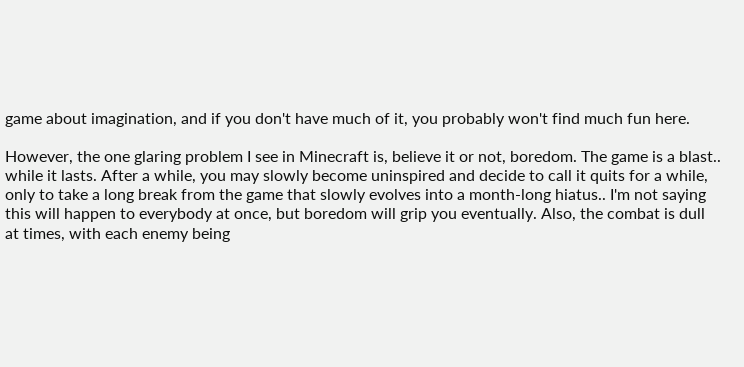game about imagination, and if you don't have much of it, you probably won't find much fun here.

However, the one glaring problem I see in Minecraft is, believe it or not, boredom. The game is a blast.. while it lasts. After a while, you may slowly become uninspired and decide to call it quits for a while, only to take a long break from the game that slowly evolves into a month-long hiatus.. I'm not saying this will happen to everybody at once, but boredom will grip you eventually. Also, the combat is dull at times, with each enemy being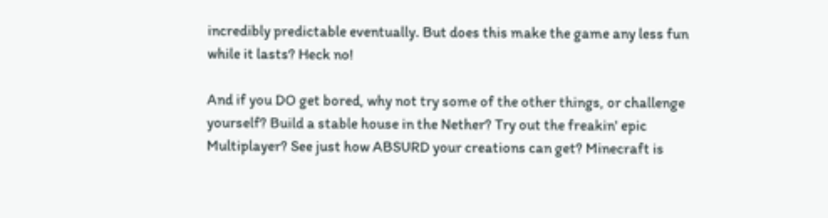incredibly predictable eventually. But does this make the game any less fun while it lasts? Heck no!

And if you DO get bored, why not try some of the other things, or challenge yourself? Build a stable house in the Nether? Try out the freakin' epic Multiplayer? See just how ABSURD your creations can get? Minecraft is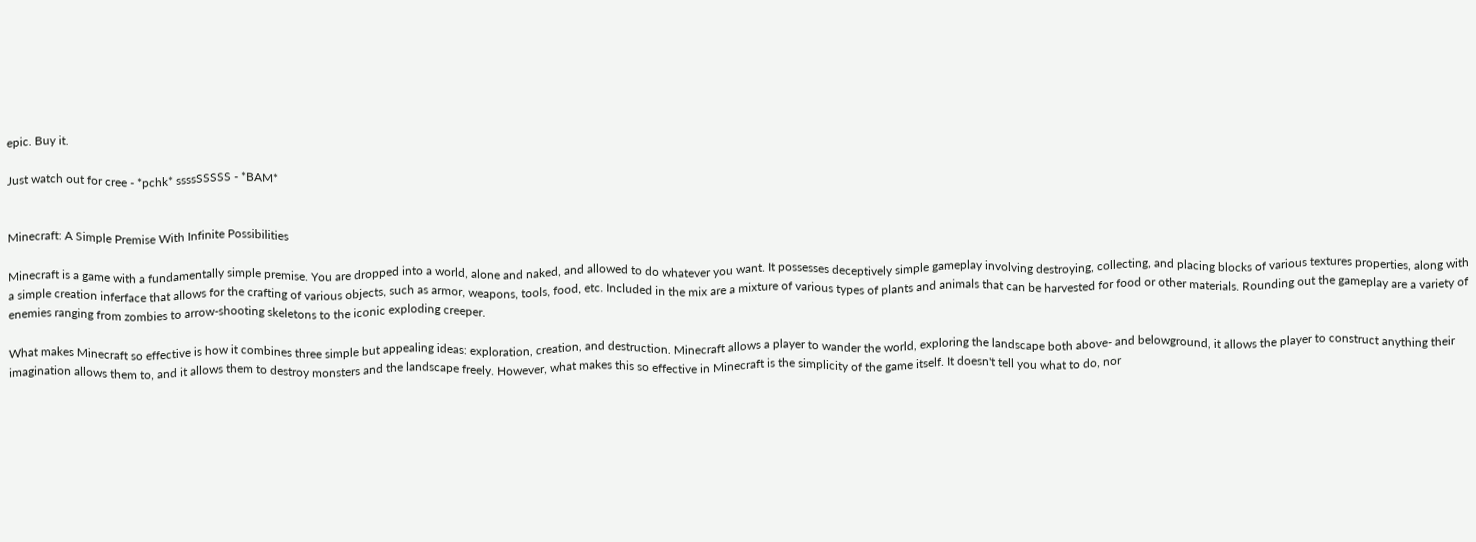epic. Buy it.

Just watch out for cree - *pchk* ssssSSSSS - *BAM*


Minecraft: A Simple Premise With Infinite Possibilities

Minecraft is a game with a fundamentally simple premise. You are dropped into a world, alone and naked, and allowed to do whatever you want. It possesses deceptively simple gameplay involving destroying, collecting, and placing blocks of various textures properties, along with a simple creation inferface that allows for the crafting of various objects, such as armor, weapons, tools, food, etc. Included in the mix are a mixture of various types of plants and animals that can be harvested for food or other materials. Rounding out the gameplay are a variety of enemies ranging from zombies to arrow-shooting skeletons to the iconic exploding creeper.

What makes Minecraft so effective is how it combines three simple but appealing ideas: exploration, creation, and destruction. Minecraft allows a player to wander the world, exploring the landscape both above- and belowground, it allows the player to construct anything their imagination allows them to, and it allows them to destroy monsters and the landscape freely. However, what makes this so effective in Minecraft is the simplicity of the game itself. It doesn't tell you what to do, nor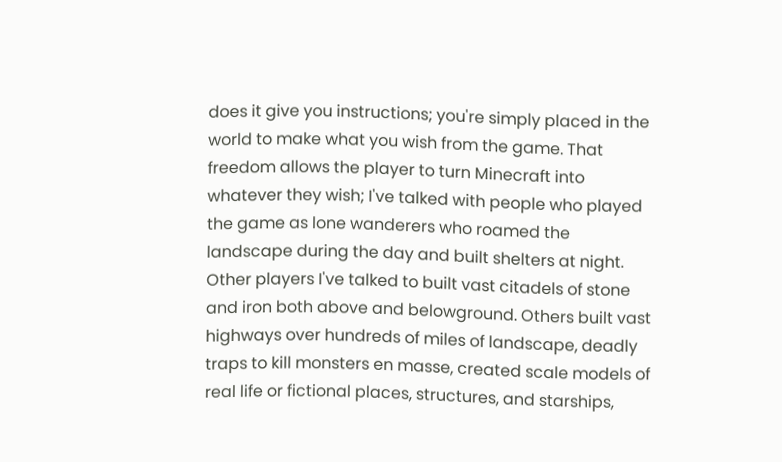does it give you instructions; you're simply placed in the world to make what you wish from the game. That freedom allows the player to turn Minecraft into whatever they wish; I've talked with people who played the game as lone wanderers who roamed the landscape during the day and built shelters at night. Other players I've talked to built vast citadels of stone and iron both above and belowground. Others built vast highways over hundreds of miles of landscape, deadly traps to kill monsters en masse, created scale models of real life or fictional places, structures, and starships,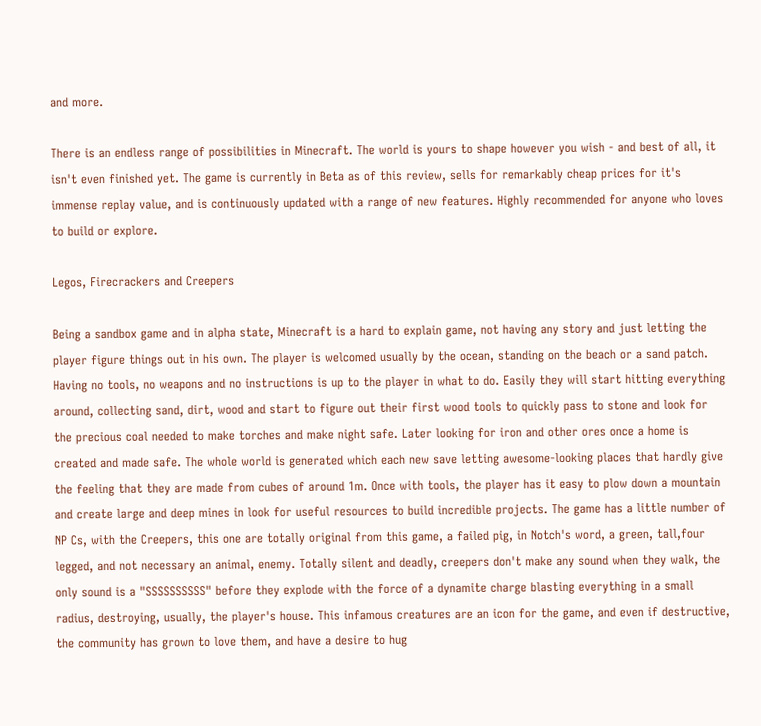and more.

There is an endless range of possibilities in Minecraft. The world is yours to shape however you wish - and best of all, it isn't even finished yet. The game is currently in Beta as of this review, sells for remarkably cheap prices for it's immense replay value, and is continuously updated with a range of new features. Highly recommended for anyone who loves to build or explore.

Legos, Firecrackers and Creepers

Being a sandbox game and in alpha state, Minecraft is a hard to explain game, not having any story and just letting the player figure things out in his own. The player is welcomed usually by the ocean, standing on the beach or a sand patch. Having no tools, no weapons and no instructions is up to the player in what to do. Easily they will start hitting everything around, collecting sand, dirt, wood and start to figure out their first wood tools to quickly pass to stone and look for the precious coal needed to make torches and make night safe. Later looking for iron and other ores once a home is created and made safe. The whole world is generated which each new save letting awesome-looking places that hardly give the feeling that they are made from cubes of around 1m. Once with tools, the player has it easy to plow down a mountain and create large and deep mines in look for useful resources to build incredible projects. The game has a little number of NP Cs, with the Creepers, this one are totally original from this game, a failed pig, in Notch's word, a green, tall,four legged, and not necessary an animal, enemy. Totally silent and deadly, creepers don't make any sound when they walk, the only sound is a "SSSSSSSSSS" before they explode with the force of a dynamite charge blasting everything in a small radius, destroying, usually, the player's house. This infamous creatures are an icon for the game, and even if destructive, the community has grown to love them, and have a desire to hug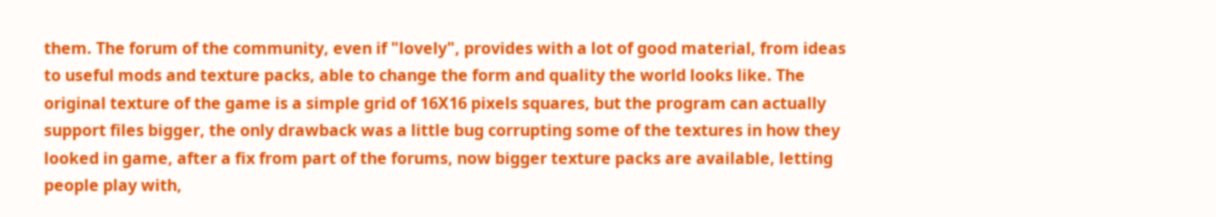them. The forum of the community, even if "lovely", provides with a lot of good material, from ideas to useful mods and texture packs, able to change the form and quality the world looks like. The original texture of the game is a simple grid of 16X16 pixels squares, but the program can actually support files bigger, the only drawback was a little bug corrupting some of the textures in how they looked in game, after a fix from part of the forums, now bigger texture packs are available, letting people play with,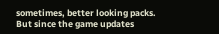sometimes, better looking packs. But since the game updates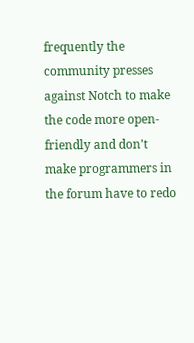frequently the community presses against Notch to make the code more open-friendly and don't make programmers in the forum have to redo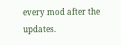every mod after the updates.